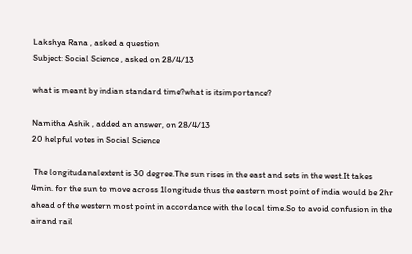Lakshya Rana , asked a question
Subject: Social Science , asked on 28/4/13

what is meant by indian standard time?what is itsimportance?

Namitha Ashik , added an answer, on 28/4/13
20 helpful votes in Social Science

 The longitudanalextent is 30 degree.The sun rises in the east and sets in the west.It takes 4min. for the sun to move across 1longitude thus the eastern most point of india would be 2hr ahead of the western most point in accordance with the local time.So to avoid confusion in the airand rail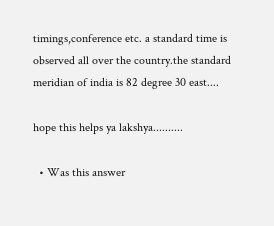timings,conference etc. a standard time is observed all over the country.the standard meridian of india is 82 degree 30 east....

hope this helps ya lakshya..........

  • Was this answer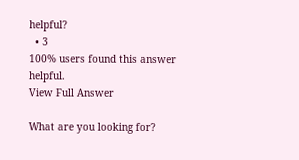helpful?
  • 3
100% users found this answer helpful.
View Full Answer

What are you looking for?